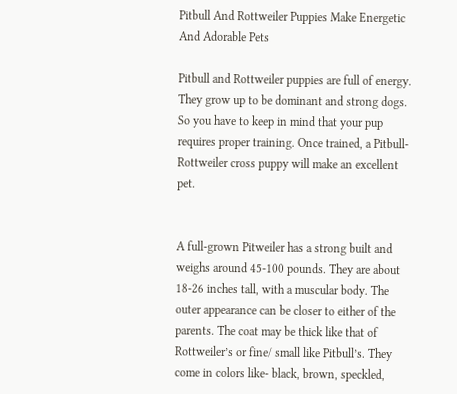Pitbull And Rottweiler Puppies Make Energetic And Adorable Pets

Pitbull and Rottweiler puppies are full of energy. They grow up to be dominant and strong dogs. So you have to keep in mind that your pup requires proper training. Once trained, a Pitbull-Rottweiler cross puppy will make an excellent pet.


A full-grown Pitweiler has a strong built and weighs around 45-100 pounds. They are about 18-26 inches tall, with a muscular body. The outer appearance can be closer to either of the parents. The coat may be thick like that of Rottweiler’s or fine/ small like Pitbull’s. They come in colors like- black, brown, speckled,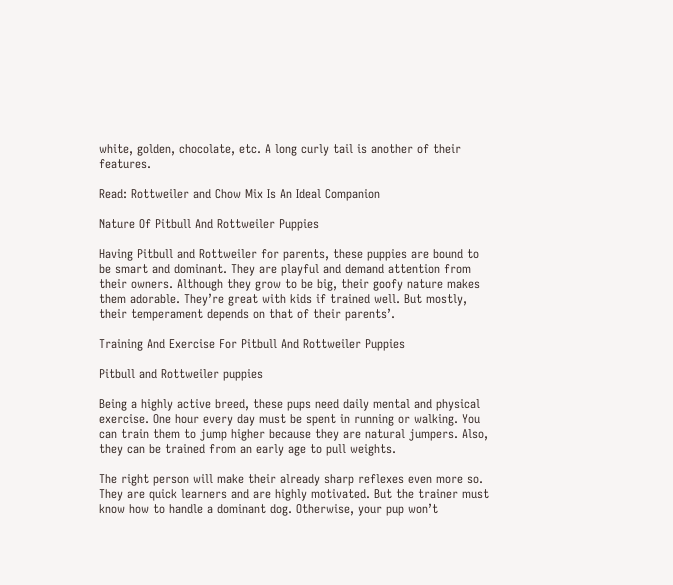white, golden, chocolate, etc. A long curly tail is another of their features.

Read: Rottweiler and Chow Mix Is An Ideal Companion

Nature Of Pitbull And Rottweiler Puppies

Having Pitbull and Rottweiler for parents, these puppies are bound to be smart and dominant. They are playful and demand attention from their owners. Although they grow to be big, their goofy nature makes them adorable. They’re great with kids if trained well. But mostly, their temperament depends on that of their parents’.

Training And Exercise For Pitbull And Rottweiler Puppies

Pitbull and Rottweiler puppies

Being a highly active breed, these pups need daily mental and physical exercise. One hour every day must be spent in running or walking. You can train them to jump higher because they are natural jumpers. Also, they can be trained from an early age to pull weights.

The right person will make their already sharp reflexes even more so. They are quick learners and are highly motivated. But the trainer must know how to handle a dominant dog. Otherwise, your pup won’t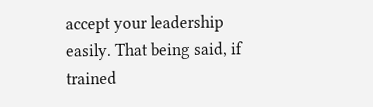accept your leadership easily. That being said, if trained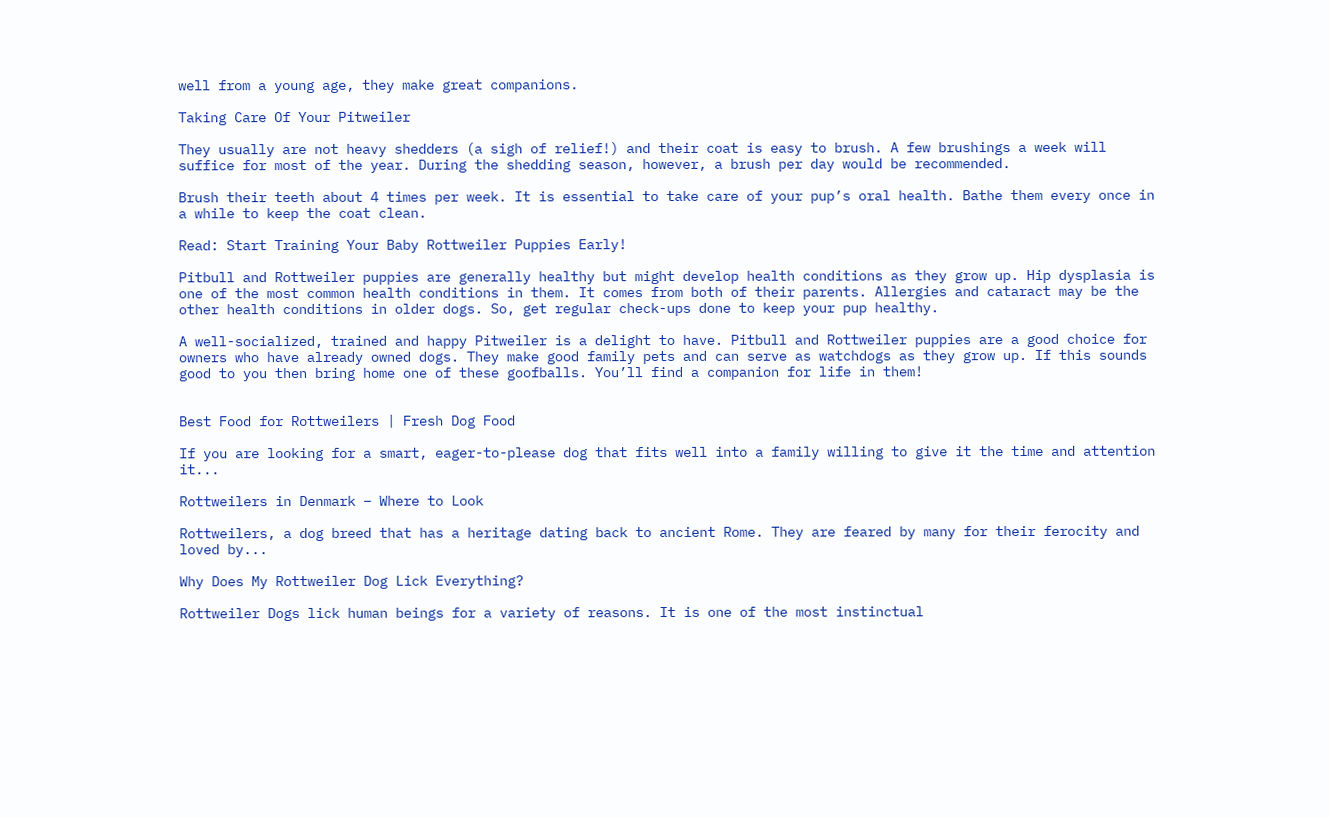well from a young age, they make great companions.

Taking Care Of Your Pitweiler

They usually are not heavy shedders (a sigh of relief!) and their coat is easy to brush. A few brushings a week will suffice for most of the year. During the shedding season, however, a brush per day would be recommended.

Brush their teeth about 4 times per week. It is essential to take care of your pup’s oral health. Bathe them every once in a while to keep the coat clean.

Read: Start Training Your Baby Rottweiler Puppies Early!

Pitbull and Rottweiler puppies are generally healthy but might develop health conditions as they grow up. Hip dysplasia is one of the most common health conditions in them. It comes from both of their parents. Allergies and cataract may be the other health conditions in older dogs. So, get regular check-ups done to keep your pup healthy.

A well-socialized, trained and happy Pitweiler is a delight to have. Pitbull and Rottweiler puppies are a good choice for owners who have already owned dogs. They make good family pets and can serve as watchdogs as they grow up. If this sounds good to you then bring home one of these goofballs. You’ll find a companion for life in them!


Best Food for Rottweilers | Fresh Dog Food

If you are looking for a smart, eager-to-please dog that fits well into a family willing to give it the time and attention it...

Rottweilers in Denmark – Where to Look

Rottweilers, a dog breed that has a heritage dating back to ancient Rome. They are feared by many for their ferocity and loved by...

Why Does My Rottweiler Dog Lick Everything?

Rottweiler Dogs lick human beings for a variety of reasons. It is one of the most instinctual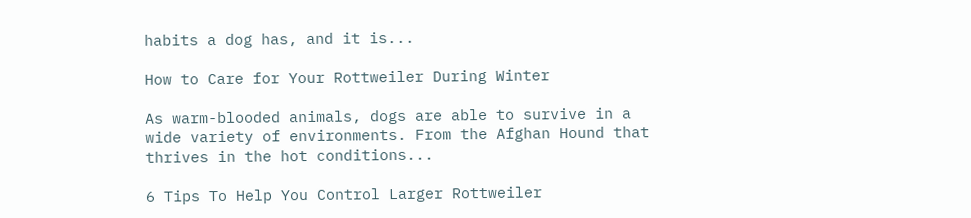habits a dog has, and it is...

How to Care for Your Rottweiler During Winter

As warm-blooded animals, dogs are able to survive in a wide variety of environments. From the Afghan Hound that thrives in the hot conditions...

6 Tips To Help You Control Larger Rottweiler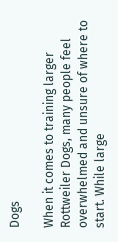Dogs

When it comes to training larger Rottweiler Dogs, many people feel overwhelmed and unsure of where to start. While large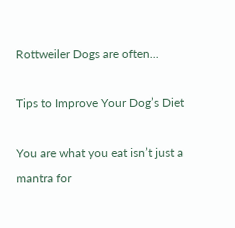Rottweiler Dogs are often...

Tips to Improve Your Dog’s Diet

You are what you eat isn’t just a mantra for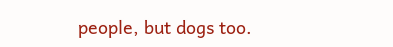people, but dogs too.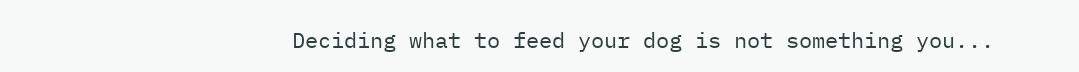Deciding what to feed your dog is not something you...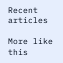Recent articles

More like this